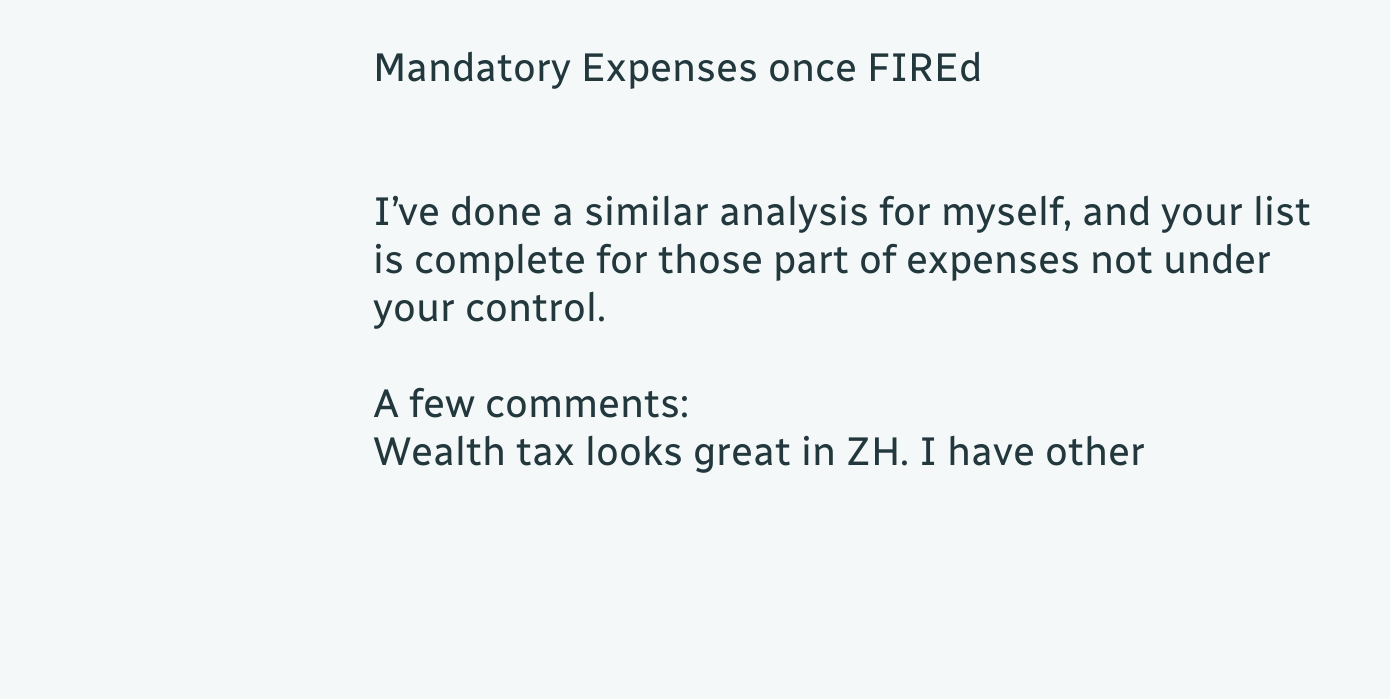Mandatory Expenses once FIREd


I’ve done a similar analysis for myself, and your list is complete for those part of expenses not under your control.

A few comments:
Wealth tax looks great in ZH. I have other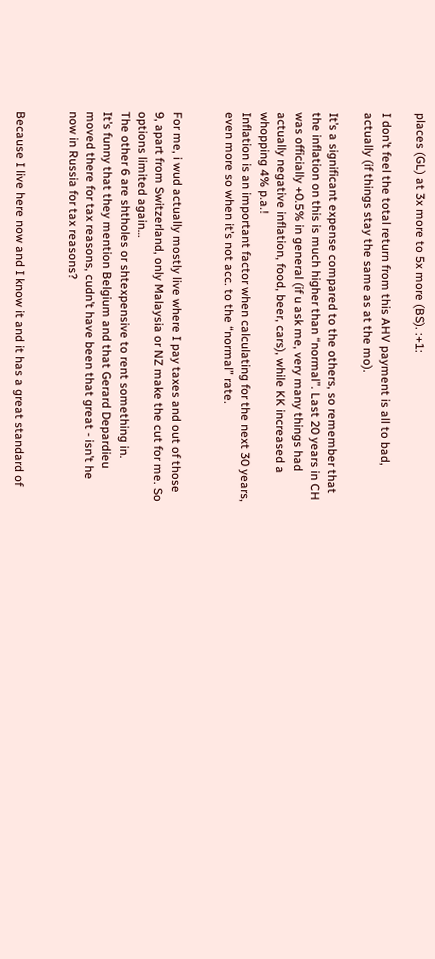places (GL) at 3x more to 5x more (BS). :+1:

I don’t feel the total return from this AHV payment is all to bad, actually (if things stay the same as at the mo).

It’s a significant expense compared to the others, so remember that the inflation on this is much higher than “normal”. Last 20 years in CH was officially +0.5% in general (if u ask me, very many things had actually negative inflation, food, beer, cars), while KK increased a whopping 4% p.a.!
Inflation is an important factor when calculating for the next 30 years, even more so when it’s not acc. to the “normal” rate.


For me, i wud actually mostly live where I pay taxes and out of those 9, apart from Switzerland, only Malaysia or NZ make the cut for me. So options limited again…
The other 6 are shtholes or shtexpensive to rent something in.
It’s funny that they mention Belgium and that Gerard Depardieu moved there for tax reasons, cudn’t have been that great - isn’t he now in Russia for tax reasons?


Because I live here now and I know it and it has a great standard of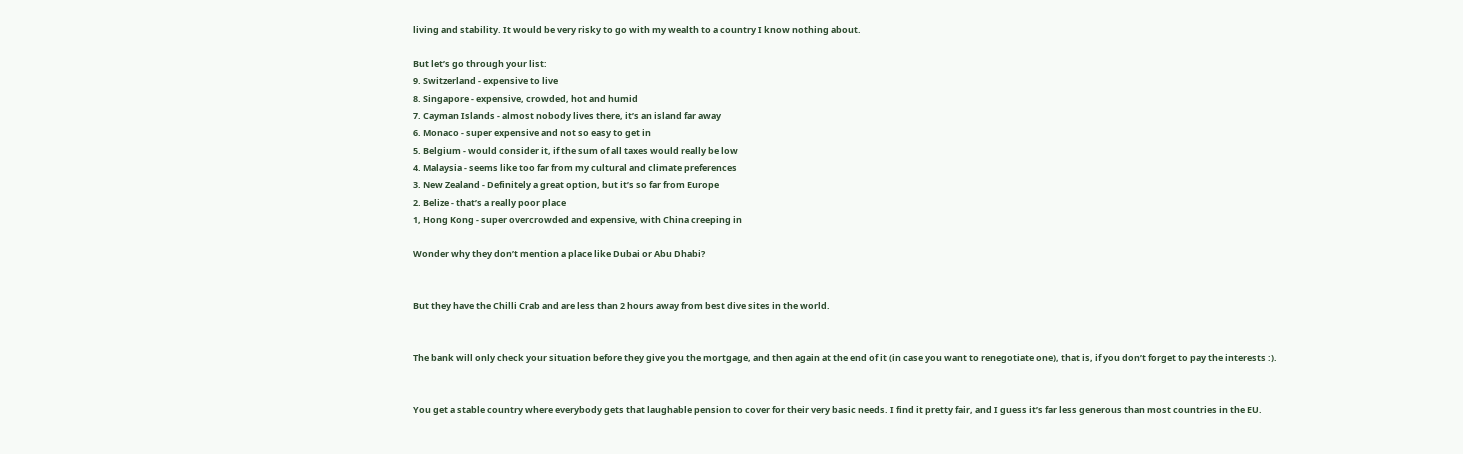living and stability. It would be very risky to go with my wealth to a country I know nothing about.

But let’s go through your list:
9. Switzerland - expensive to live
8. Singapore - expensive, crowded, hot and humid
7. Cayman Islands - almost nobody lives there, it’s an island far away
6. Monaco - super expensive and not so easy to get in
5. Belgium - would consider it, if the sum of all taxes would really be low
4. Malaysia - seems like too far from my cultural and climate preferences
3. New Zealand - Definitely a great option, but it’s so far from Europe
2. Belize - that’s a really poor place
1, Hong Kong - super overcrowded and expensive, with China creeping in

Wonder why they don’t mention a place like Dubai or Abu Dhabi?


But they have the Chilli Crab and are less than 2 hours away from best dive sites in the world.


The bank will only check your situation before they give you the mortgage, and then again at the end of it (in case you want to renegotiate one), that is, if you don’t forget to pay the interests :).


You get a stable country where everybody gets that laughable pension to cover for their very basic needs. I find it pretty fair, and I guess it’s far less generous than most countries in the EU.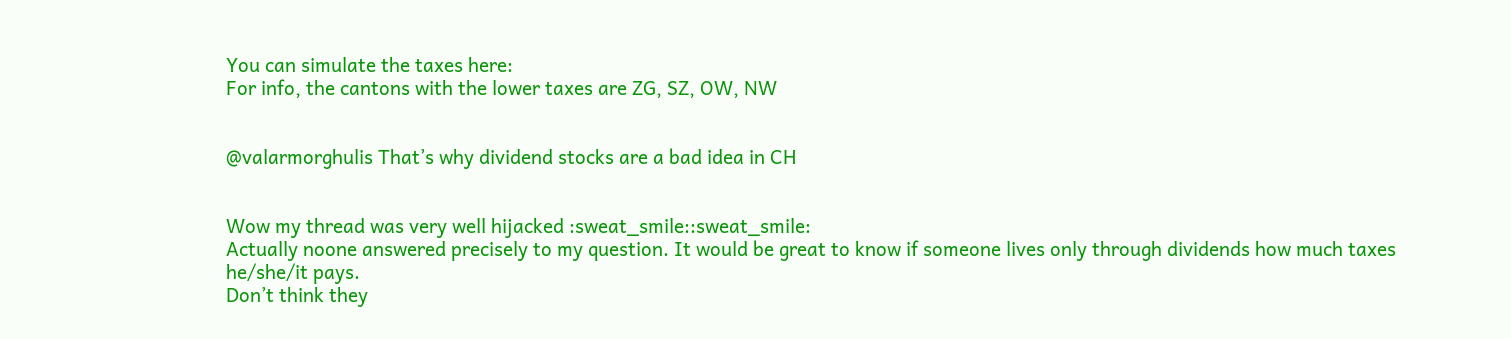You can simulate the taxes here:
For info, the cantons with the lower taxes are ZG, SZ, OW, NW


@valarmorghulis That’s why dividend stocks are a bad idea in CH


Wow my thread was very well hijacked :sweat_smile::sweat_smile:
Actually noone answered precisely to my question. It would be great to know if someone lives only through dividends how much taxes he/she/it pays.
Don’t think they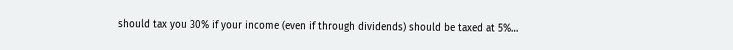should tax you 30% if your income (even if through dividends) should be taxed at 5%…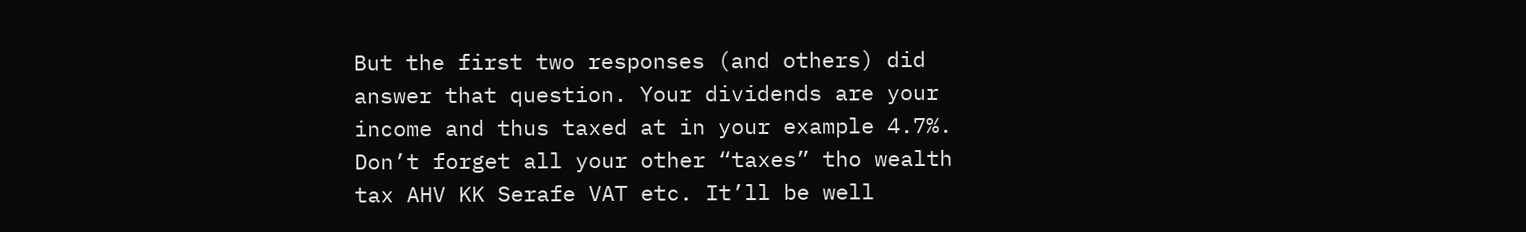But the first two responses (and others) did answer that question. Your dividends are your income and thus taxed at in your example 4.7%. Don’t forget all your other “taxes” tho wealth tax AHV KK Serafe VAT etc. It’ll be well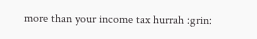more than your income tax hurrah :grin: